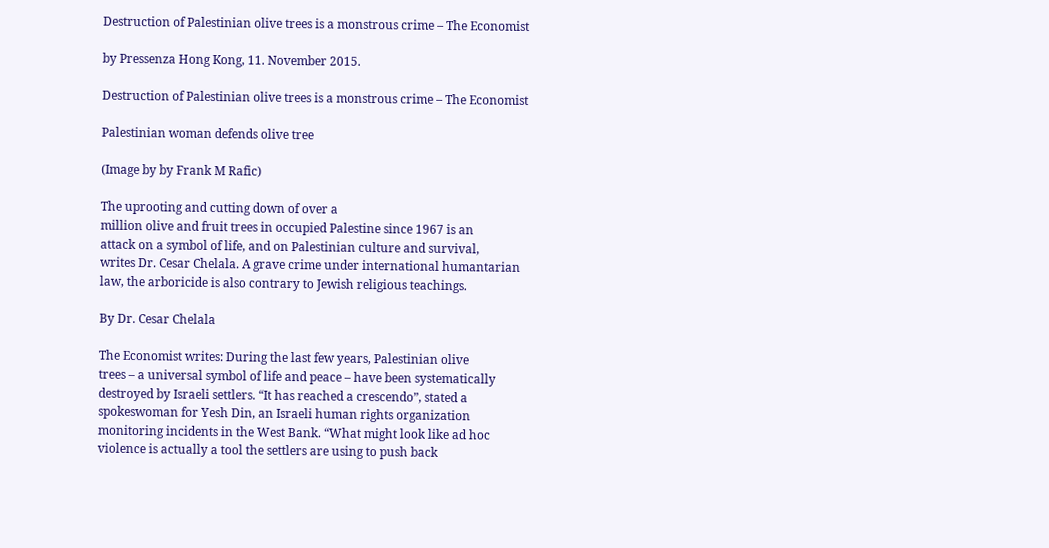Destruction of Palestinian olive trees is a monstrous crime – The Economist

by Pressenza Hong Kong, 11. November 2015.

Destruction of Palestinian olive trees is a monstrous crime – The Economist

Palestinian woman defends olive tree

(Image by by Frank M Rafic)

The uprooting and cutting down of over a
million olive and fruit trees in occupied Palestine since 1967 is an
attack on a symbol of life, and on Palestinian culture and survival,
writes Dr. Cesar Chelala. A grave crime under international humantarian
law, the arboricide is also contrary to Jewish religious teachings.

By Dr. Cesar Chelala

The Economist writes: During the last few years, Palestinian olive
trees – a universal symbol of life and peace – have been systematically
destroyed by Israeli settlers. “It has reached a crescendo”, stated a
spokeswoman for Yesh Din, an Israeli human rights organization
monitoring incidents in the West Bank. “What might look like ad hoc
violence is actually a tool the settlers are using to push back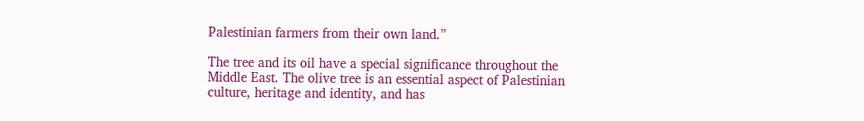Palestinian farmers from their own land.”

The tree and its oil have a special significance throughout the
Middle East. The olive tree is an essential aspect of Palestinian
culture, heritage and identity, and has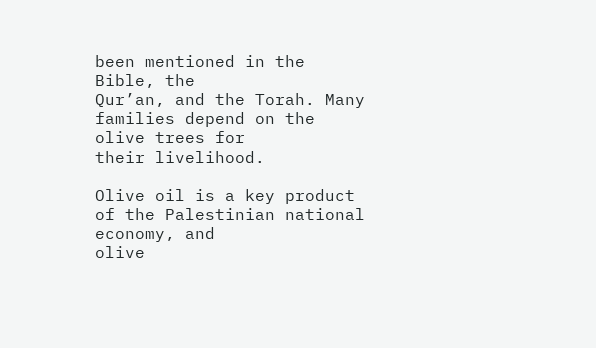been mentioned in the Bible, the
Qur’an, and the Torah. Many families depend on the olive trees for
their livelihood.

Olive oil is a key product of the Palestinian national economy, and
olive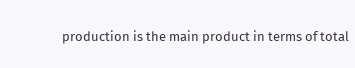production is the main product in terms of total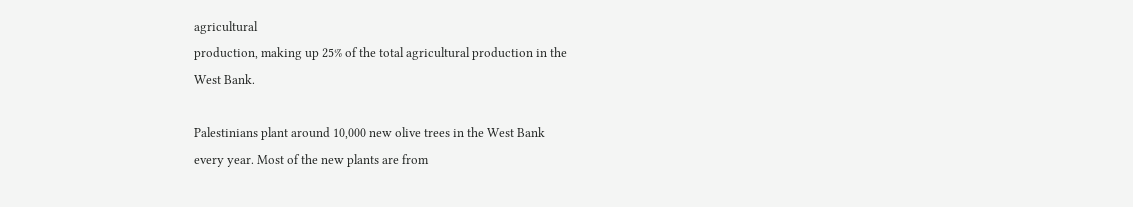agricultural
production, making up 25% of the total agricultural production in the
West Bank.

Palestinians plant around 10,000 new olive trees in the West Bank
every year. Most of the new plants are from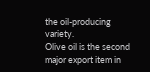the oil-producing variety.
Olive oil is the second major export item in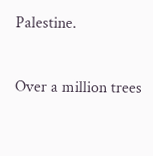Palestine.

Over a million trees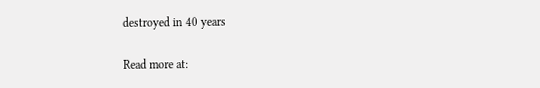destroyed in 40 years

Read more at: